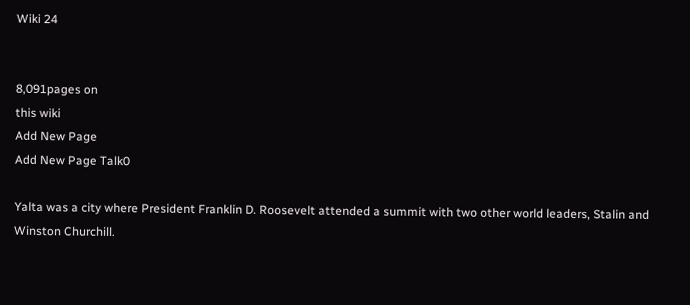Wiki 24


8,091pages on
this wiki
Add New Page
Add New Page Talk0

Yalta was a city where President Franklin D. Roosevelt attended a summit with two other world leaders, Stalin and Winston Churchill.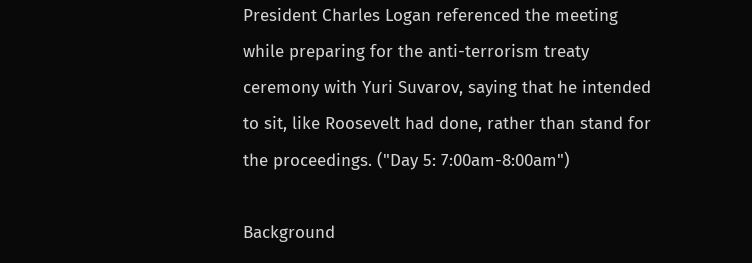President Charles Logan referenced the meeting while preparing for the anti-terrorism treaty ceremony with Yuri Suvarov, saying that he intended to sit, like Roosevelt had done, rather than stand for the proceedings. ("Day 5: 7:00am-8:00am")

Background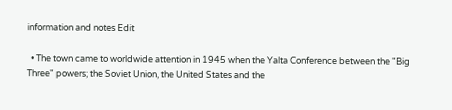information and notes Edit

  • The town came to worldwide attention in 1945 when the Yalta Conference between the "Big Three" powers; the Soviet Union, the United States and the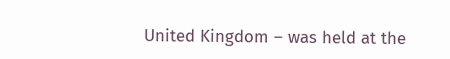United Kingdom – was held at the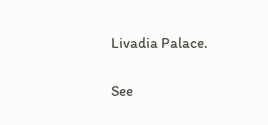Livadia Palace.

See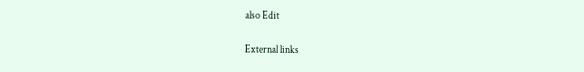also Edit

External links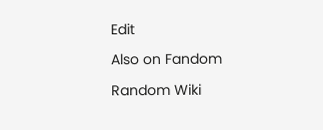Edit

Also on Fandom

Random Wiki